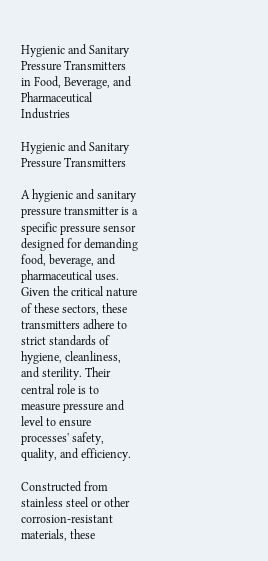Hygienic and Sanitary Pressure Transmitters in Food, Beverage, and Pharmaceutical Industries

Hygienic and Sanitary Pressure Transmitters

A hygienic and sanitary pressure transmitter is a specific pressure sensor designed for demanding food, beverage, and pharmaceutical uses. Given the critical nature of these sectors, these transmitters adhere to strict standards of hygiene, cleanliness, and sterility. Their central role is to measure pressure and level to ensure processes' safety, quality, and efficiency.

Constructed from stainless steel or other corrosion-resistant materials, these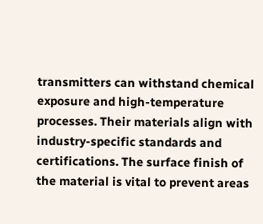transmitters can withstand chemical exposure and high-temperature processes. Their materials align with industry-specific standards and certifications. The surface finish of the material is vital to prevent areas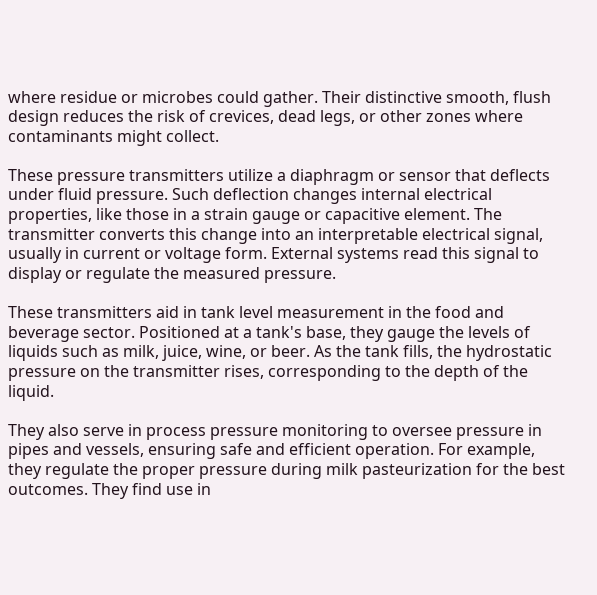where residue or microbes could gather. Their distinctive smooth, flush design reduces the risk of crevices, dead legs, or other zones where contaminants might collect.

These pressure transmitters utilize a diaphragm or sensor that deflects under fluid pressure. Such deflection changes internal electrical properties, like those in a strain gauge or capacitive element. The transmitter converts this change into an interpretable electrical signal, usually in current or voltage form. External systems read this signal to display or regulate the measured pressure.

These transmitters aid in tank level measurement in the food and beverage sector. Positioned at a tank's base, they gauge the levels of liquids such as milk, juice, wine, or beer. As the tank fills, the hydrostatic pressure on the transmitter rises, corresponding to the depth of the liquid.

They also serve in process pressure monitoring to oversee pressure in pipes and vessels, ensuring safe and efficient operation. For example, they regulate the proper pressure during milk pasteurization for the best outcomes. They find use in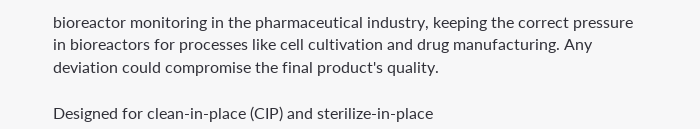bioreactor monitoring in the pharmaceutical industry, keeping the correct pressure in bioreactors for processes like cell cultivation and drug manufacturing. Any deviation could compromise the final product's quality.

Designed for clean-in-place (CIP) and sterilize-in-place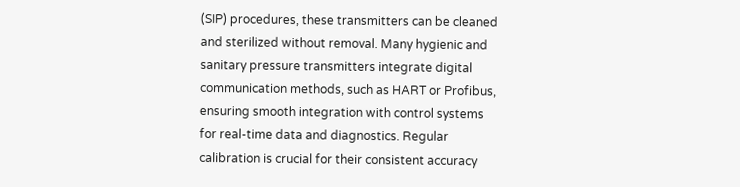(SIP) procedures, these transmitters can be cleaned and sterilized without removal. Many hygienic and sanitary pressure transmitters integrate digital communication methods, such as HART or Profibus, ensuring smooth integration with control systems for real-time data and diagnostics. Regular calibration is crucial for their consistent accuracy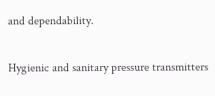and dependability.

Hygienic and sanitary pressure transmitters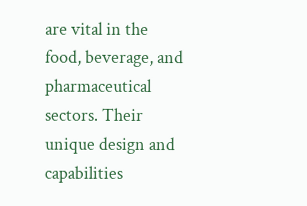are vital in the food, beverage, and pharmaceutical sectors. Their unique design and capabilities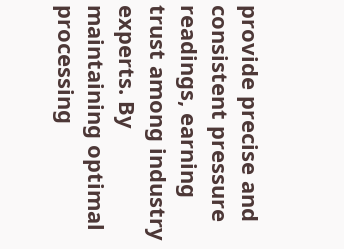provide precise and consistent pressure readings, earning trust among industry experts. By maintaining optimal processing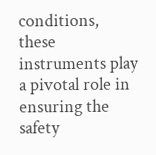conditions, these instruments play a pivotal role in ensuring the safety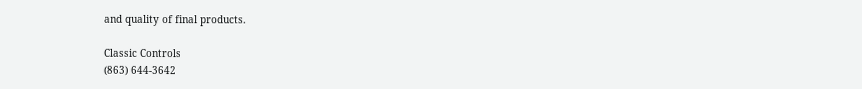and quality of final products.

Classic Controls
(863) 644-3642